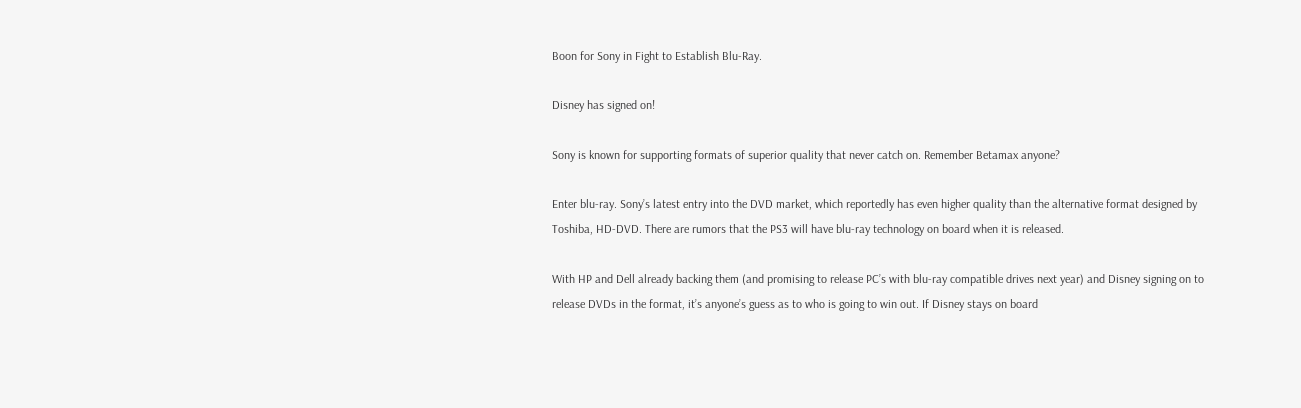Boon for Sony in Fight to Establish Blu-Ray.

Disney has signed on!

Sony is known for supporting formats of superior quality that never catch on. Remember Betamax anyone?

Enter blu-ray. Sony’s latest entry into the DVD market, which reportedly has even higher quality than the alternative format designed by Toshiba, HD-DVD. There are rumors that the PS3 will have blu-ray technology on board when it is released.

With HP and Dell already backing them (and promising to release PC’s with blu-ray compatible drives next year) and Disney signing on to release DVDs in the format, it’s anyone’s guess as to who is going to win out. If Disney stays on board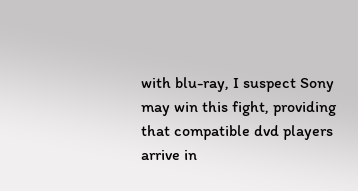with blu-ray, I suspect Sony may win this fight, providing that compatible dvd players arrive in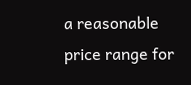a reasonable price range for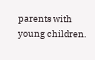parents with young children.